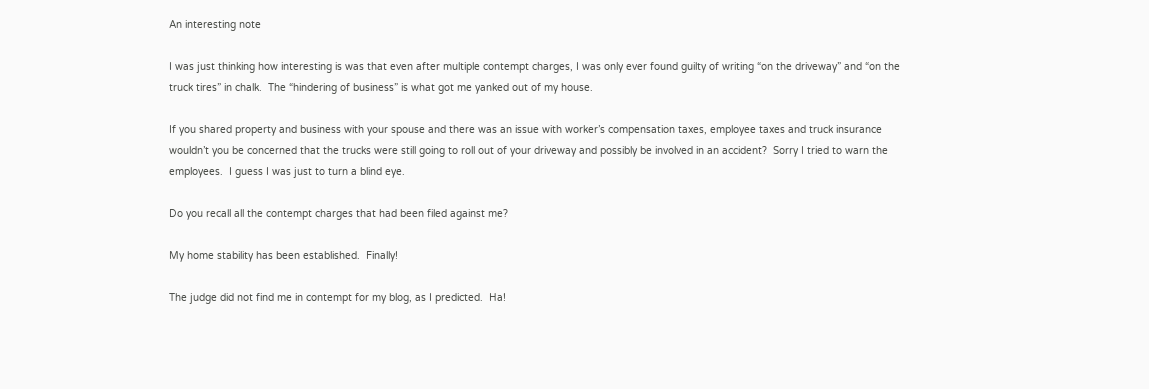An interesting note

I was just thinking how interesting is was that even after multiple contempt charges, I was only ever found guilty of writing “on the driveway” and “on the truck tires” in chalk.  The “hindering of business” is what got me yanked out of my house.

If you shared property and business with your spouse and there was an issue with worker’s compensation taxes, employee taxes and truck insurance wouldn’t you be concerned that the trucks were still going to roll out of your driveway and possibly be involved in an accident?  Sorry I tried to warn the employees.  I guess I was just to turn a blind eye.

Do you recall all the contempt charges that had been filed against me?

My home stability has been established.  Finally!

The judge did not find me in contempt for my blog, as I predicted.  Ha!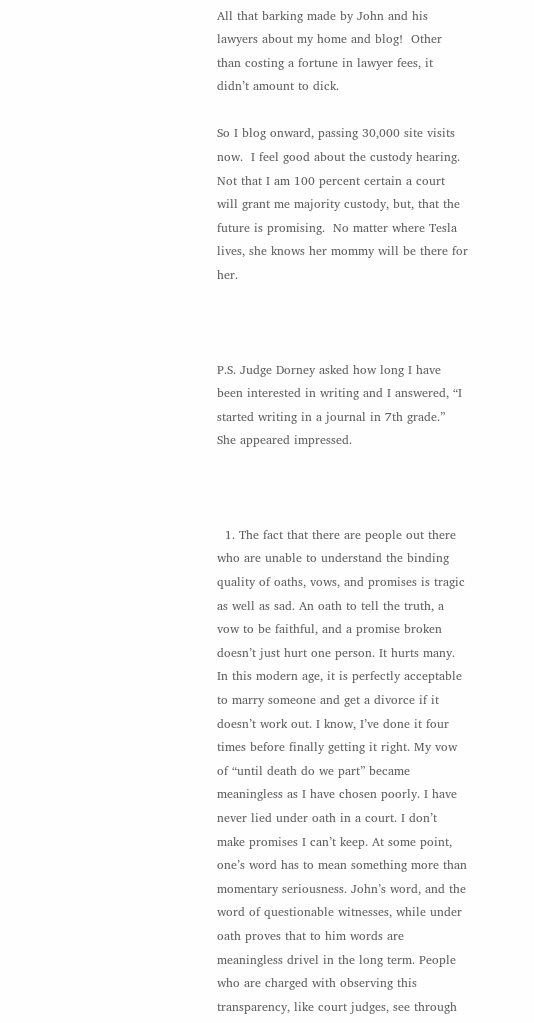All that barking made by John and his lawyers about my home and blog!  Other than costing a fortune in lawyer fees, it didn’t amount to dick.

So I blog onward, passing 30,000 site visits now.  I feel good about the custody hearing.  Not that I am 100 percent certain a court will grant me majority custody, but, that the future is promising.  No matter where Tesla lives, she knows her mommy will be there for her.



P.S. Judge Dorney asked how long I have been interested in writing and I answered, “I started writing in a journal in 7th grade.”  She appeared impressed.



  1. The fact that there are people out there who are unable to understand the binding quality of oaths, vows, and promises is tragic as well as sad. An oath to tell the truth, a vow to be faithful, and a promise broken doesn’t just hurt one person. It hurts many. In this modern age, it is perfectly acceptable to marry someone and get a divorce if it doesn’t work out. I know, I’ve done it four times before finally getting it right. My vow of “until death do we part” became meaningless as I have chosen poorly. I have never lied under oath in a court. I don’t make promises I can’t keep. At some point, one’s word has to mean something more than momentary seriousness. John’s word, and the word of questionable witnesses, while under oath proves that to him words are meaningless drivel in the long term. People who are charged with observing this transparency, like court judges, see through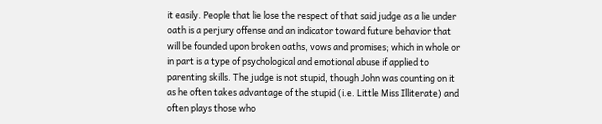it easily. People that lie lose the respect of that said judge as a lie under oath is a perjury offense and an indicator toward future behavior that will be founded upon broken oaths, vows and promises; which in whole or in part is a type of psychological and emotional abuse if applied to parenting skills. The judge is not stupid, though John was counting on it as he often takes advantage of the stupid (i.e. Little Miss Illiterate) and often plays those who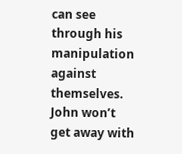can see through his manipulation against themselves. John won’t get away with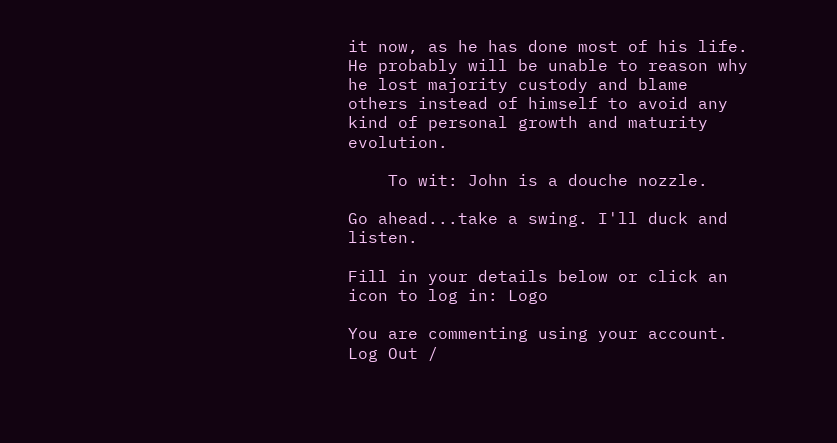it now, as he has done most of his life. He probably will be unable to reason why he lost majority custody and blame others instead of himself to avoid any kind of personal growth and maturity evolution.

    To wit: John is a douche nozzle.

Go ahead...take a swing. I'll duck and listen.

Fill in your details below or click an icon to log in: Logo

You are commenting using your account. Log Out /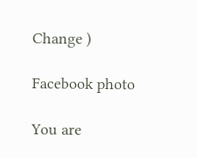Change )

Facebook photo

You are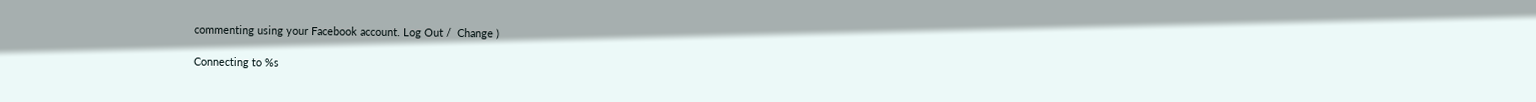commenting using your Facebook account. Log Out /  Change )

Connecting to %s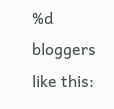%d bloggers like this: